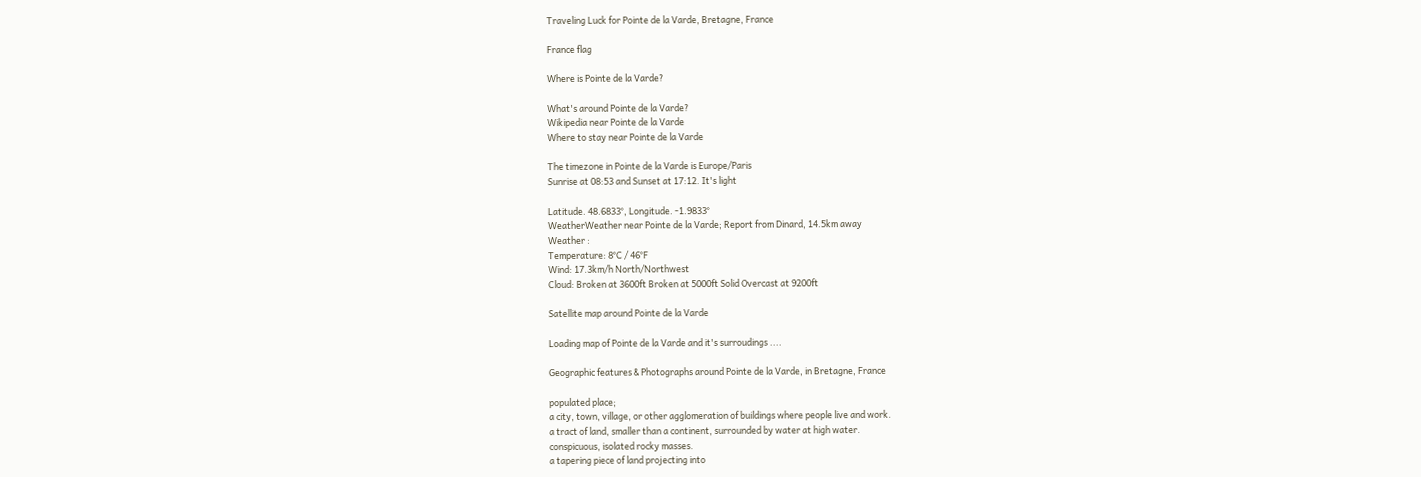Traveling Luck for Pointe de la Varde, Bretagne, France

France flag

Where is Pointe de la Varde?

What's around Pointe de la Varde?
Wikipedia near Pointe de la Varde
Where to stay near Pointe de la Varde

The timezone in Pointe de la Varde is Europe/Paris
Sunrise at 08:53 and Sunset at 17:12. It's light

Latitude. 48.6833°, Longitude. -1.9833°
WeatherWeather near Pointe de la Varde; Report from Dinard, 14.5km away
Weather :
Temperature: 8°C / 46°F
Wind: 17.3km/h North/Northwest
Cloud: Broken at 3600ft Broken at 5000ft Solid Overcast at 9200ft

Satellite map around Pointe de la Varde

Loading map of Pointe de la Varde and it's surroudings ....

Geographic features & Photographs around Pointe de la Varde, in Bretagne, France

populated place;
a city, town, village, or other agglomeration of buildings where people live and work.
a tract of land, smaller than a continent, surrounded by water at high water.
conspicuous, isolated rocky masses.
a tapering piece of land projecting into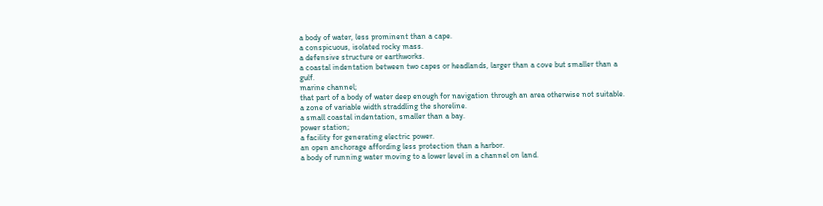a body of water, less prominent than a cape.
a conspicuous, isolated rocky mass.
a defensive structure or earthworks.
a coastal indentation between two capes or headlands, larger than a cove but smaller than a gulf.
marine channel;
that part of a body of water deep enough for navigation through an area otherwise not suitable.
a zone of variable width straddling the shoreline.
a small coastal indentation, smaller than a bay.
power station;
a facility for generating electric power.
an open anchorage affording less protection than a harbor.
a body of running water moving to a lower level in a channel on land.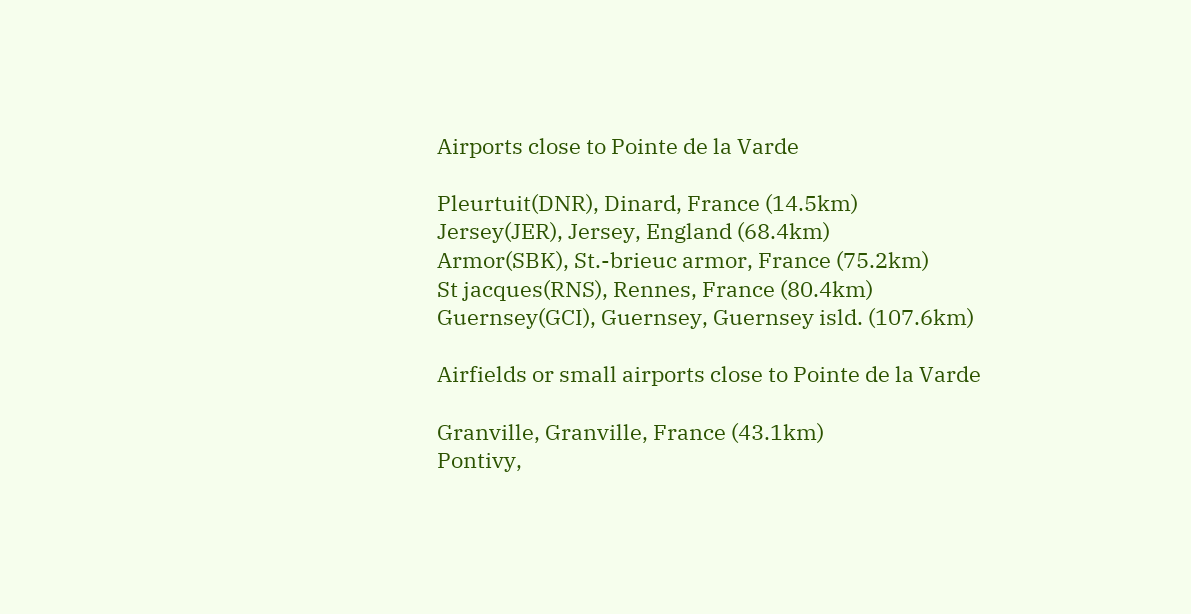Airports close to Pointe de la Varde

Pleurtuit(DNR), Dinard, France (14.5km)
Jersey(JER), Jersey, England (68.4km)
Armor(SBK), St.-brieuc armor, France (75.2km)
St jacques(RNS), Rennes, France (80.4km)
Guernsey(GCI), Guernsey, Guernsey isld. (107.6km)

Airfields or small airports close to Pointe de la Varde

Granville, Granville, France (43.1km)
Pontivy,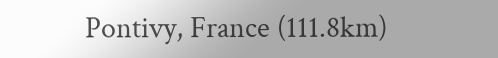Pontivy, France (111.8km)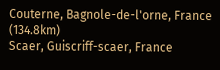Couterne, Bagnole-de-l'orne, France (134.8km)
Scaer, Guiscriff-scaer, France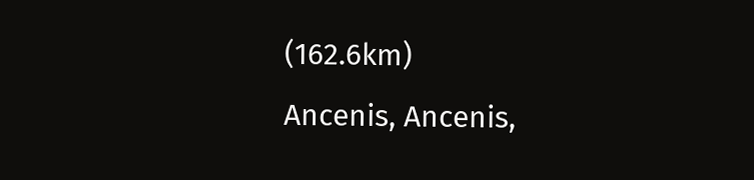(162.6km)
Ancenis, Ancenis,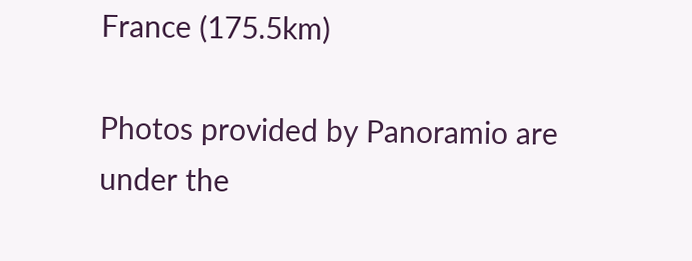France (175.5km)

Photos provided by Panoramio are under the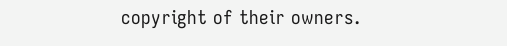copyright of their owners.